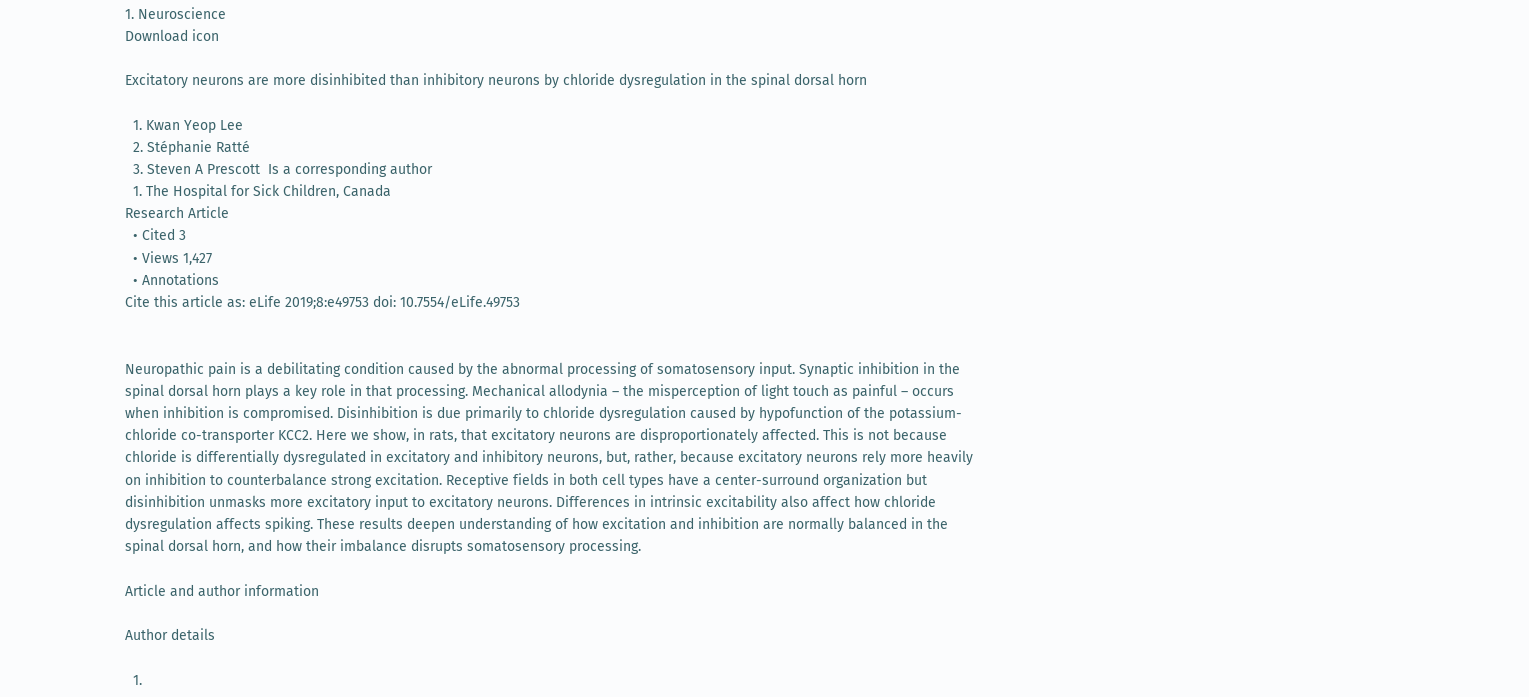1. Neuroscience
Download icon

Excitatory neurons are more disinhibited than inhibitory neurons by chloride dysregulation in the spinal dorsal horn

  1. Kwan Yeop Lee
  2. Stéphanie Ratté
  3. Steven A Prescott  Is a corresponding author
  1. The Hospital for Sick Children, Canada
Research Article
  • Cited 3
  • Views 1,427
  • Annotations
Cite this article as: eLife 2019;8:e49753 doi: 10.7554/eLife.49753


Neuropathic pain is a debilitating condition caused by the abnormal processing of somatosensory input. Synaptic inhibition in the spinal dorsal horn plays a key role in that processing. Mechanical allodynia – the misperception of light touch as painful – occurs when inhibition is compromised. Disinhibition is due primarily to chloride dysregulation caused by hypofunction of the potassium-chloride co-transporter KCC2. Here we show, in rats, that excitatory neurons are disproportionately affected. This is not because chloride is differentially dysregulated in excitatory and inhibitory neurons, but, rather, because excitatory neurons rely more heavily on inhibition to counterbalance strong excitation. Receptive fields in both cell types have a center-surround organization but disinhibition unmasks more excitatory input to excitatory neurons. Differences in intrinsic excitability also affect how chloride dysregulation affects spiking. These results deepen understanding of how excitation and inhibition are normally balanced in the spinal dorsal horn, and how their imbalance disrupts somatosensory processing.

Article and author information

Author details

  1.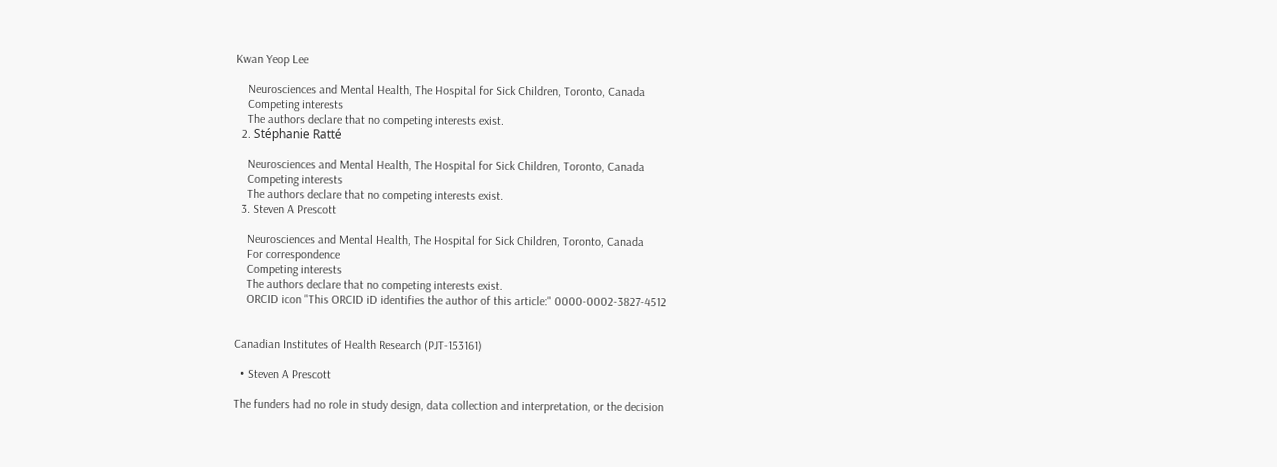Kwan Yeop Lee

    Neurosciences and Mental Health, The Hospital for Sick Children, Toronto, Canada
    Competing interests
    The authors declare that no competing interests exist.
  2. Stéphanie Ratté

    Neurosciences and Mental Health, The Hospital for Sick Children, Toronto, Canada
    Competing interests
    The authors declare that no competing interests exist.
  3. Steven A Prescott

    Neurosciences and Mental Health, The Hospital for Sick Children, Toronto, Canada
    For correspondence
    Competing interests
    The authors declare that no competing interests exist.
    ORCID icon "This ORCID iD identifies the author of this article:" 0000-0002-3827-4512


Canadian Institutes of Health Research (PJT-153161)

  • Steven A Prescott

The funders had no role in study design, data collection and interpretation, or the decision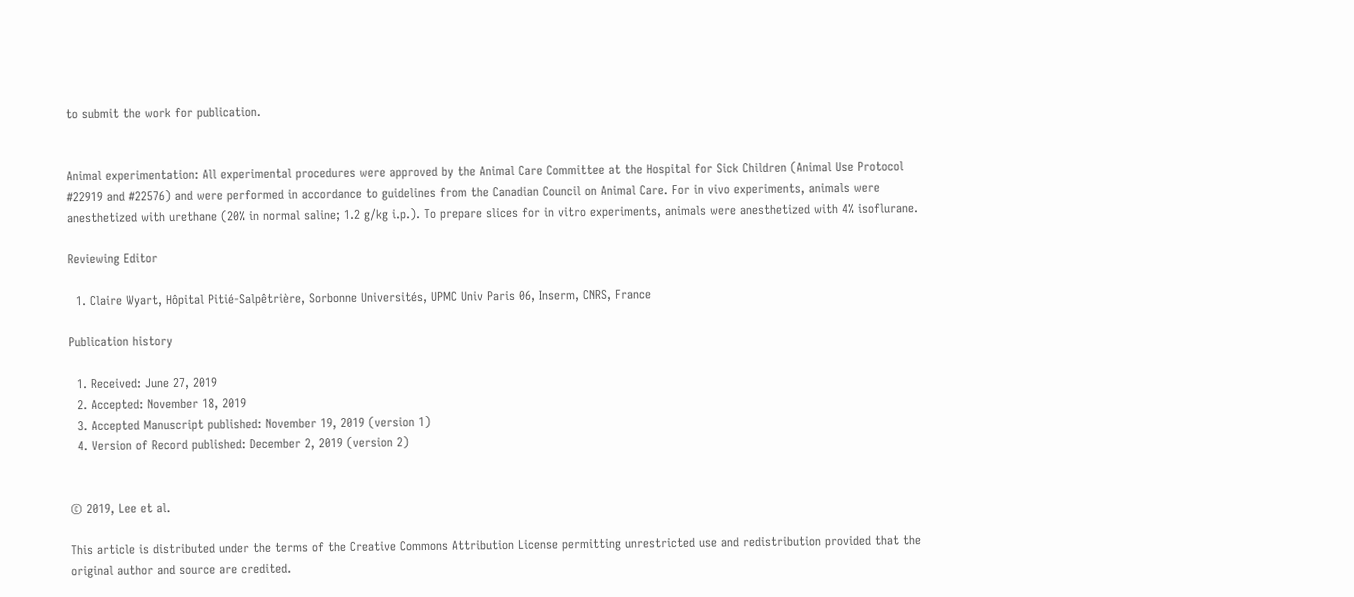to submit the work for publication.


Animal experimentation: All experimental procedures were approved by the Animal Care Committee at the Hospital for Sick Children (Animal Use Protocol #22919 and #22576) and were performed in accordance to guidelines from the Canadian Council on Animal Care. For in vivo experiments, animals were anesthetized with urethane (20% in normal saline; 1.2 g/kg i.p.). To prepare slices for in vitro experiments, animals were anesthetized with 4% isoflurane.

Reviewing Editor

  1. Claire Wyart, Hôpital Pitié-Salpêtrière, Sorbonne Universités, UPMC Univ Paris 06, Inserm, CNRS, France

Publication history

  1. Received: June 27, 2019
  2. Accepted: November 18, 2019
  3. Accepted Manuscript published: November 19, 2019 (version 1)
  4. Version of Record published: December 2, 2019 (version 2)


© 2019, Lee et al.

This article is distributed under the terms of the Creative Commons Attribution License permitting unrestricted use and redistribution provided that the original author and source are credited.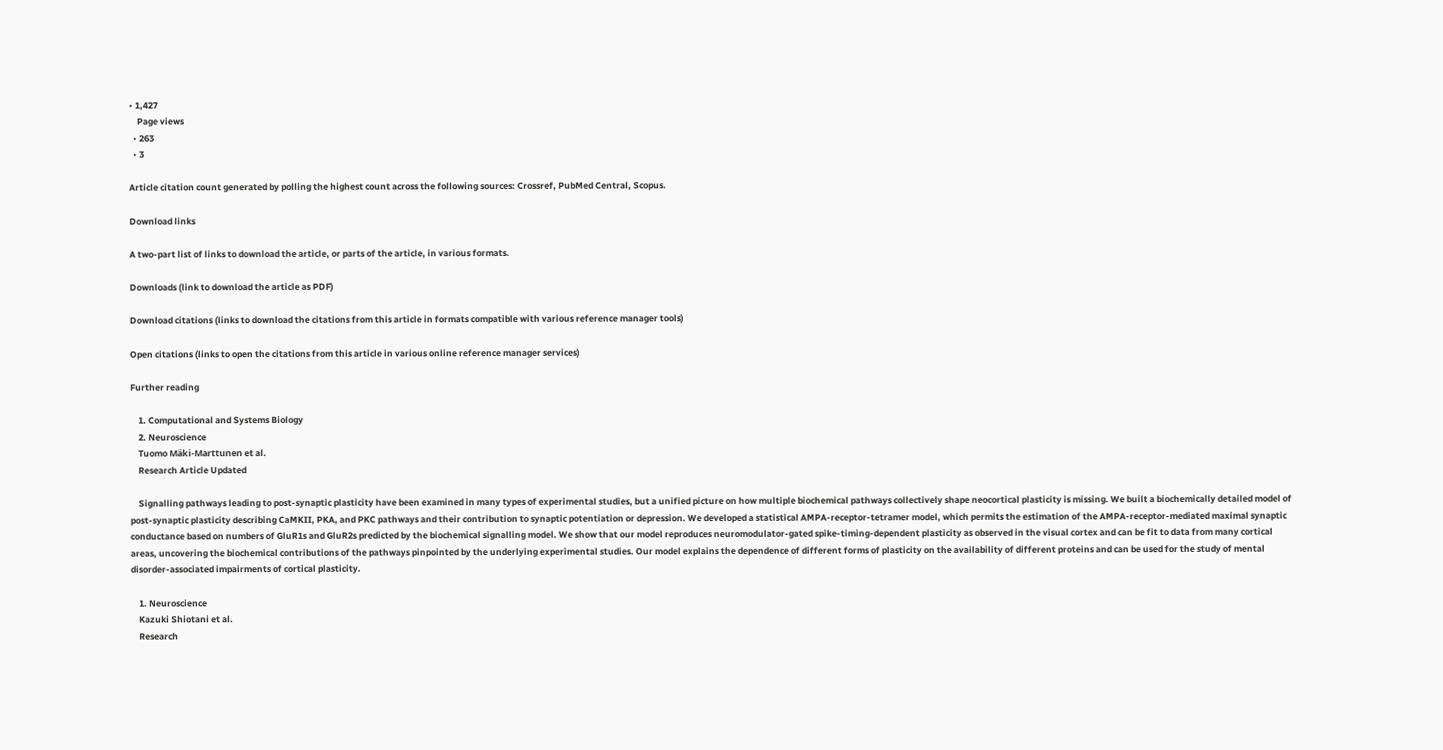• 1,427
    Page views
  • 263
  • 3

Article citation count generated by polling the highest count across the following sources: Crossref, PubMed Central, Scopus.

Download links

A two-part list of links to download the article, or parts of the article, in various formats.

Downloads (link to download the article as PDF)

Download citations (links to download the citations from this article in formats compatible with various reference manager tools)

Open citations (links to open the citations from this article in various online reference manager services)

Further reading

    1. Computational and Systems Biology
    2. Neuroscience
    Tuomo Mäki-Marttunen et al.
    Research Article Updated

    Signalling pathways leading to post-synaptic plasticity have been examined in many types of experimental studies, but a unified picture on how multiple biochemical pathways collectively shape neocortical plasticity is missing. We built a biochemically detailed model of post-synaptic plasticity describing CaMKII, PKA, and PKC pathways and their contribution to synaptic potentiation or depression. We developed a statistical AMPA-receptor-tetramer model, which permits the estimation of the AMPA-receptor-mediated maximal synaptic conductance based on numbers of GluR1s and GluR2s predicted by the biochemical signalling model. We show that our model reproduces neuromodulator-gated spike-timing-dependent plasticity as observed in the visual cortex and can be fit to data from many cortical areas, uncovering the biochemical contributions of the pathways pinpointed by the underlying experimental studies. Our model explains the dependence of different forms of plasticity on the availability of different proteins and can be used for the study of mental disorder-associated impairments of cortical plasticity.

    1. Neuroscience
    Kazuki Shiotani et al.
    Research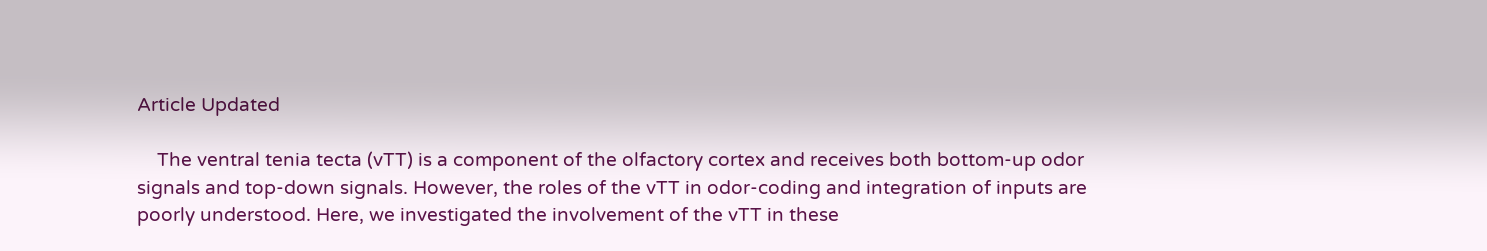Article Updated

    The ventral tenia tecta (vTT) is a component of the olfactory cortex and receives both bottom-up odor signals and top-down signals. However, the roles of the vTT in odor-coding and integration of inputs are poorly understood. Here, we investigated the involvement of the vTT in these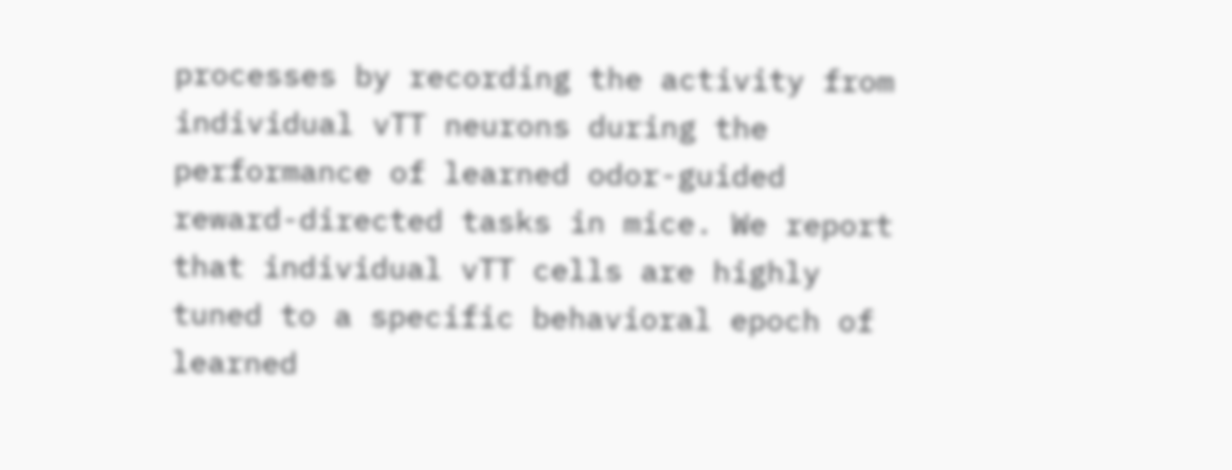processes by recording the activity from individual vTT neurons during the performance of learned odor-guided reward-directed tasks in mice. We report that individual vTT cells are highly tuned to a specific behavioral epoch of learned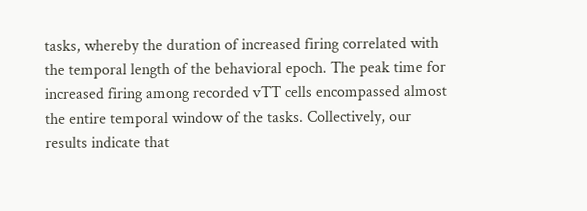tasks, whereby the duration of increased firing correlated with the temporal length of the behavioral epoch. The peak time for increased firing among recorded vTT cells encompassed almost the entire temporal window of the tasks. Collectively, our results indicate that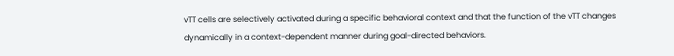vTT cells are selectively activated during a specific behavioral context and that the function of the vTT changes dynamically in a context-dependent manner during goal-directed behaviors.